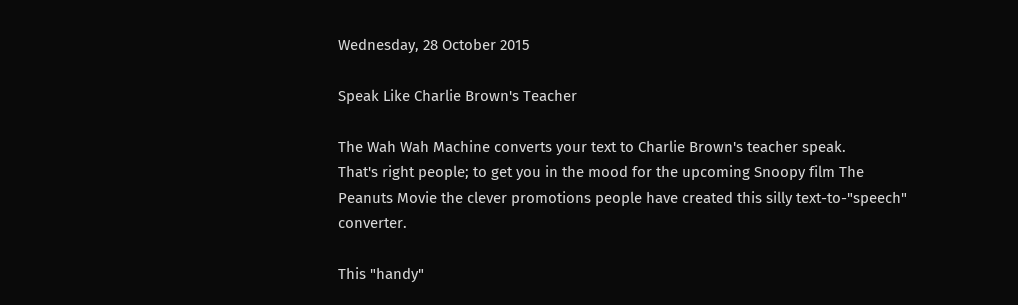Wednesday, 28 October 2015

Speak Like Charlie Brown's Teacher

The Wah Wah Machine converts your text to Charlie Brown's teacher speak.
That's right people; to get you in the mood for the upcoming Snoopy film The Peanuts Movie the clever promotions people have created this silly text-to-"speech" converter.

This "handy"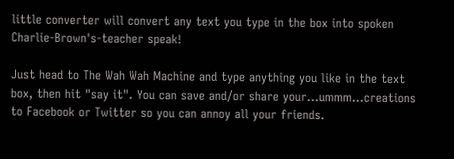little converter will convert any text you type in the box into spoken Charlie-Brown's-teacher speak!

Just head to The Wah Wah Machine and type anything you like in the text box, then hit "say it". You can save and/or share your...ummm...creations to Facebook or Twitter so you can annoy all your friends.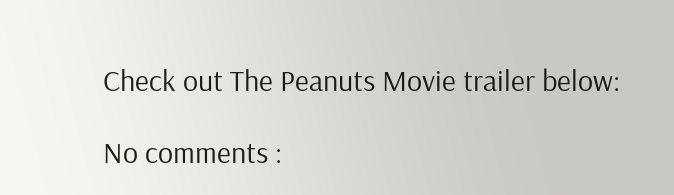Check out The Peanuts Movie trailer below:

No comments :